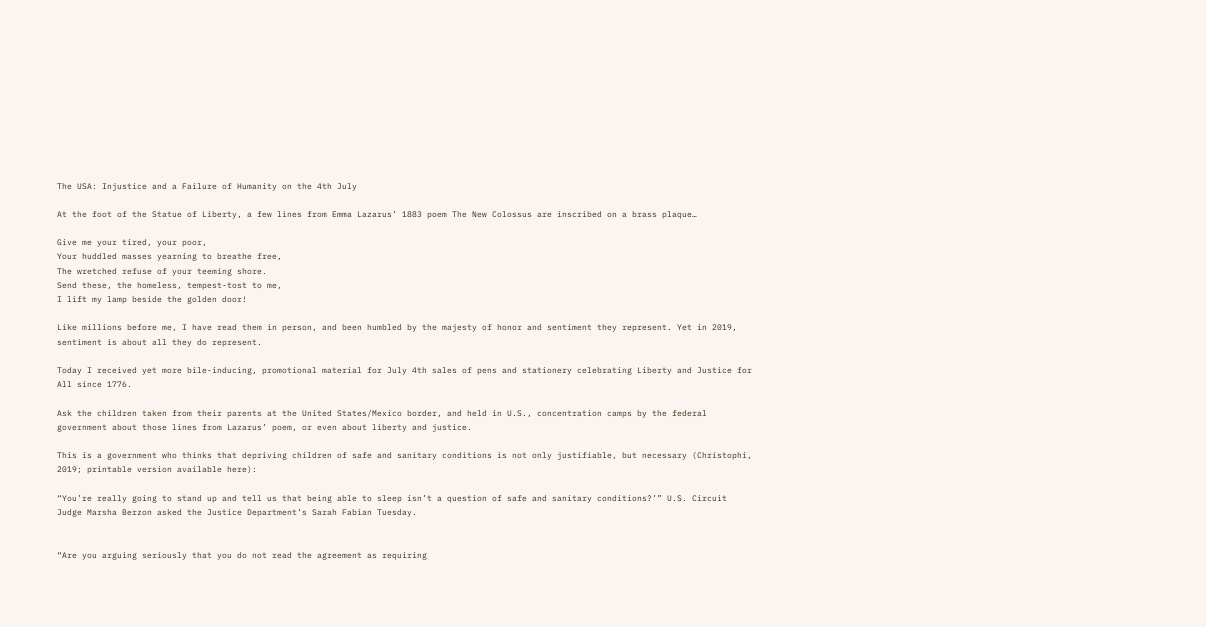The USA: Injustice and a Failure of Humanity on the 4th July

At the foot of the Statue of Liberty, a few lines from Emma Lazarus’ 1883 poem The New Colossus are inscribed on a brass plaque…

Give me your tired, your poor,
Your huddled masses yearning to breathe free,
The wretched refuse of your teeming shore.
Send these, the homeless, tempest-tost to me,
I lift my lamp beside the golden door!

Like millions before me, I have read them in person, and been humbled by the majesty of honor and sentiment they represent. Yet in 2019, sentiment is about all they do represent.

Today I received yet more bile-inducing, promotional material for July 4th sales of pens and stationery celebrating Liberty and Justice for All since 1776.

Ask the children taken from their parents at the United States/Mexico border, and held in U.S., concentration camps by the federal government about those lines from Lazarus’ poem, or even about liberty and justice.

This is a government who thinks that depriving children of safe and sanitary conditions is not only justifiable, but necessary (Christophi, 2019; printable version available here):

“You’re really going to stand up and tell us that being able to sleep isn’t a question of safe and sanitary conditions?’” U.S. Circuit Judge Marsha Berzon asked the Justice Department’s Sarah Fabian Tuesday.


“Are you arguing seriously that you do not read the agreement as requiring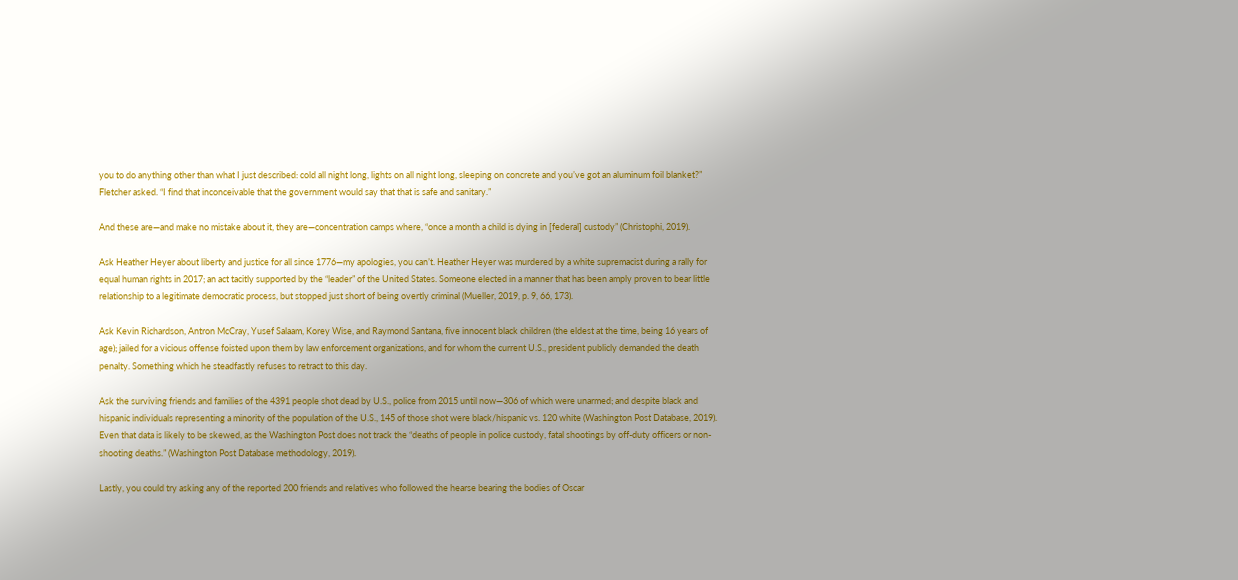you to do anything other than what I just described: cold all night long, lights on all night long, sleeping on concrete and you’ve got an aluminum foil blanket?” Fletcher asked. “I find that inconceivable that the government would say that that is safe and sanitary.”

And these are—and make no mistake about it, they are—concentration camps where, “once a month a child is dying in [federal] custody” (Christophi, 2019).

Ask Heather Heyer about liberty and justice for all since 1776—my apologies, you can’t. Heather Heyer was murdered by a white supremacist during a rally for equal human rights in 2017; an act tacitly supported by the “leader” of the United States. Someone elected in a manner that has been amply proven to bear little relationship to a legitimate democratic process, but stopped just short of being overtly criminal (Mueller, 2019, p. 9, 66, 173).

Ask Kevin Richardson, Antron McCray, Yusef Salaam, Korey Wise, and Raymond Santana, five innocent black children (the eldest at the time, being 16 years of age); jailed for a vicious offense foisted upon them by law enforcement organizations, and for whom the current U.S., president publicly demanded the death penalty. Something which he steadfastly refuses to retract to this day.

Ask the surviving friends and families of the 4391 people shot dead by U.S., police from 2015 until now—306 of which were unarmed; and despite black and hispanic individuals representing a minority of the population of the U.S., 145 of those shot were black/hispanic vs. 120 white (Washington Post Database, 2019).  Even that data is likely to be skewed, as the Washington Post does not track the “deaths of people in police custody, fatal shootings by off-duty officers or non-shooting deaths.” (Washington Post Database methodology, 2019).

Lastly, you could try asking any of the reported 200 friends and relatives who followed the hearse bearing the bodies of Oscar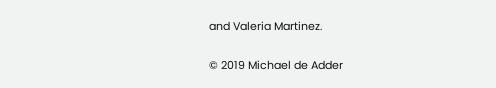and Valeria Martinez.

© 2019 Michael de Adder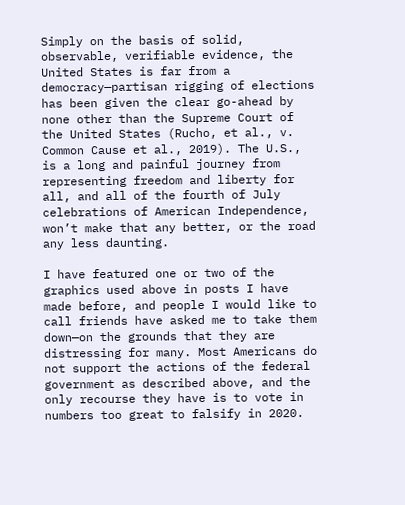Simply on the basis of solid, observable, verifiable evidence, the United States is far from a democracy—partisan rigging of elections has been given the clear go-ahead by none other than the Supreme Court of the United States (Rucho, et al., v. Common Cause et al., 2019). The U.S., is a long and painful journey from representing freedom and liberty for all, and all of the fourth of July celebrations of American Independence, won’t make that any better, or the road any less daunting.

I have featured one or two of the graphics used above in posts I have made before, and people I would like to call friends have asked me to take them down—on the grounds that they are distressing for many. Most Americans do not support the actions of the federal government as described above, and the only recourse they have is to vote in numbers too great to falsify in 2020.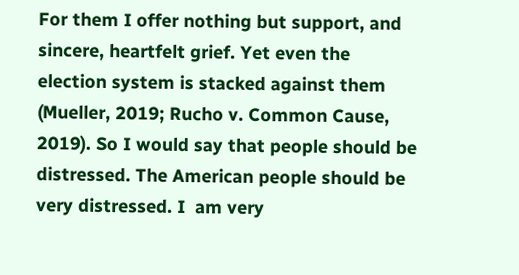For them I offer nothing but support, and sincere, heartfelt grief. Yet even the election system is stacked against them (Mueller, 2019; Rucho v. Common Cause, 2019). So I would say that people should be distressed. The American people should be very distressed. I  am very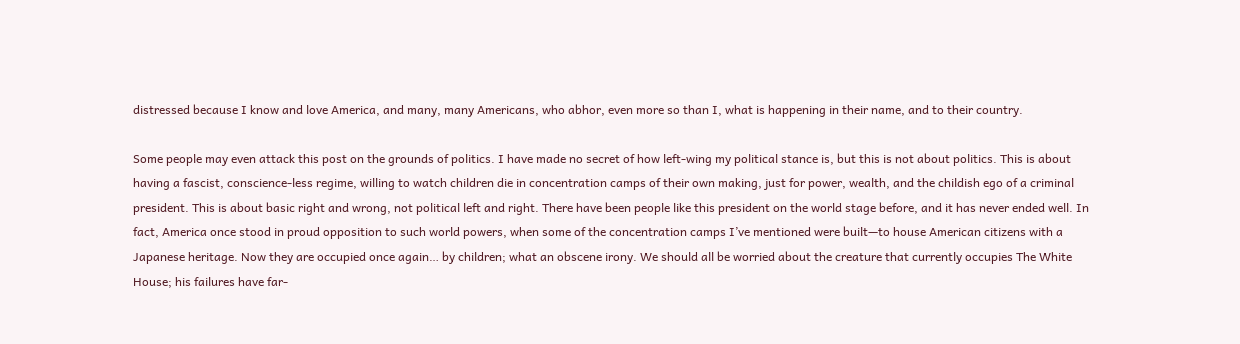distressed because I know and love America, and many, many Americans, who abhor, even more so than I, what is happening in their name, and to their country.

Some people may even attack this post on the grounds of politics. I have made no secret of how left-wing my political stance is, but this is not about politics. This is about having a fascist, conscience-less regime, willing to watch children die in concentration camps of their own making, just for power, wealth, and the childish ego of a criminal president. This is about basic right and wrong, not political left and right. There have been people like this president on the world stage before, and it has never ended well. In fact, America once stood in proud opposition to such world powers, when some of the concentration camps I’ve mentioned were built—to house American citizens with a Japanese heritage. Now they are occupied once again… by children; what an obscene irony. We should all be worried about the creature that currently occupies The White House; his failures have far-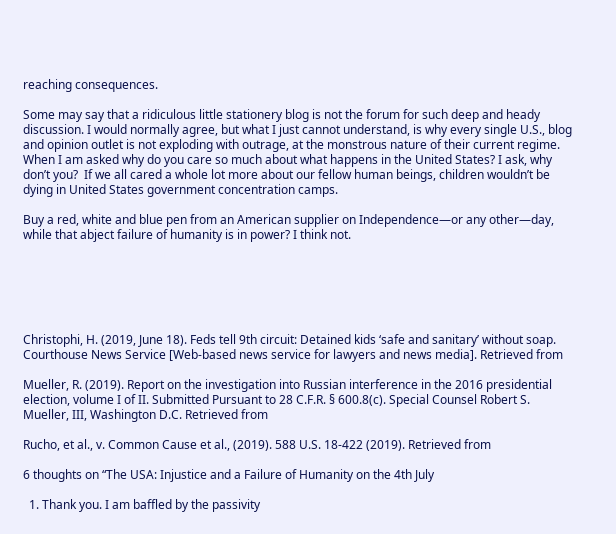reaching consequences.

Some may say that a ridiculous little stationery blog is not the forum for such deep and heady discussion. I would normally agree, but what I just cannot understand, is why every single U.S., blog and opinion outlet is not exploding with outrage, at the monstrous nature of their current regime. When I am asked why do you care so much about what happens in the United States? I ask, why don’t you?  If we all cared a whole lot more about our fellow human beings, children wouldn’t be dying in United States government concentration camps.

Buy a red, white and blue pen from an American supplier on Independence—or any other—day, while that abject failure of humanity is in power? I think not.






Christophi, H. (2019, June 18). Feds tell 9th circuit: Detained kids ‘safe and sanitary’ without soap. Courthouse News Service [Web-based news service for lawyers and news media]. Retrieved from

Mueller, R. (2019). Report on the investigation into Russian interference in the 2016 presidential election, volume I of II. Submitted Pursuant to 28 C.F.R. § 600.8(c). Special Counsel Robert S. Mueller, III, Washington D.C. Retrieved from

Rucho, et al., v. Common Cause et al., (2019). 588 U.S. 18-422 (2019). Retrieved from

6 thoughts on “The USA: Injustice and a Failure of Humanity on the 4th July

  1. Thank you. I am baffled by the passivity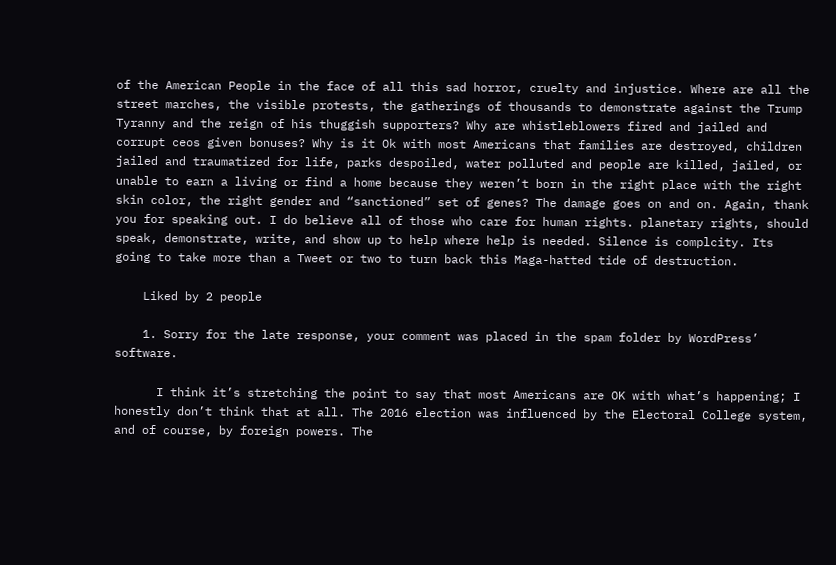of the American People in the face of all this sad horror, cruelty and injustice. Where are all the street marches, the visible protests, the gatherings of thousands to demonstrate against the Trump Tyranny and the reign of his thuggish supporters? Why are whistleblowers fired and jailed and corrupt ceos given bonuses? Why is it Ok with most Americans that families are destroyed, children jailed and traumatized for life, parks despoiled, water polluted and people are killed, jailed, or unable to earn a living or find a home because they weren’t born in the right place with the right skin color, the right gender and “sanctioned” set of genes? The damage goes on and on. Again, thank you for speaking out. I do believe all of those who care for human rights. planetary rights, should speak, demonstrate, write, and show up to help where help is needed. Silence is complcity. Its going to take more than a Tweet or two to turn back this Maga-hatted tide of destruction.

    Liked by 2 people

    1. Sorry for the late response, your comment was placed in the spam folder by WordPress’ software.

      I think it’s stretching the point to say that most Americans are OK with what’s happening; I honestly don’t think that at all. The 2016 election was influenced by the Electoral College system, and of course, by foreign powers. The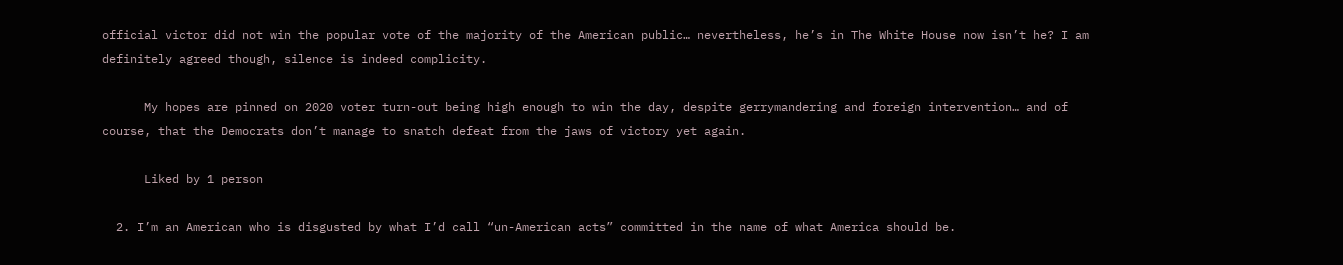official victor did not win the popular vote of the majority of the American public… nevertheless, he’s in The White House now isn’t he? I am definitely agreed though, silence is indeed complicity.

      My hopes are pinned on 2020 voter turn-out being high enough to win the day, despite gerrymandering and foreign intervention… and of course, that the Democrats don’t manage to snatch defeat from the jaws of victory yet again.

      Liked by 1 person

  2. I’m an American who is disgusted by what I’d call “un-American acts” committed in the name of what America should be.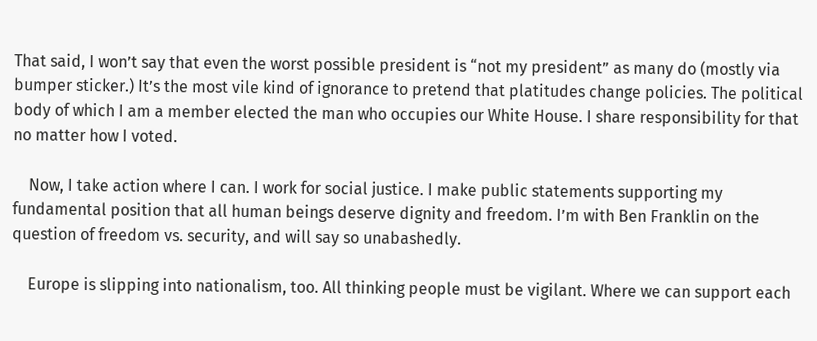That said, I won’t say that even the worst possible president is “not my president” as many do (mostly via bumper sticker.) It’s the most vile kind of ignorance to pretend that platitudes change policies. The political body of which I am a member elected the man who occupies our White House. I share responsibility for that no matter how I voted.

    Now, I take action where I can. I work for social justice. I make public statements supporting my fundamental position that all human beings deserve dignity and freedom. I’m with Ben Franklin on the question of freedom vs. security, and will say so unabashedly.

    Europe is slipping into nationalism, too. All thinking people must be vigilant. Where we can support each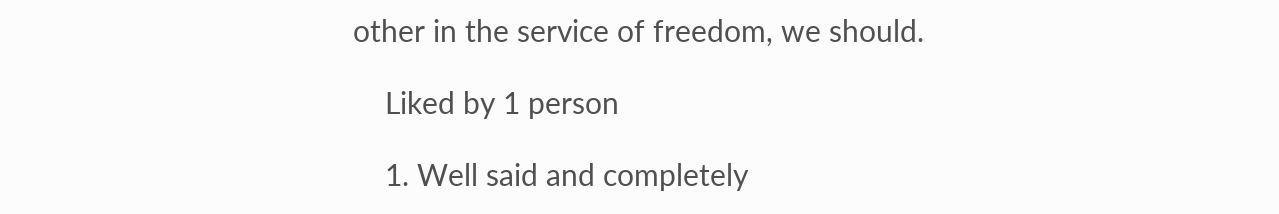other in the service of freedom, we should.

    Liked by 1 person

    1. Well said and completely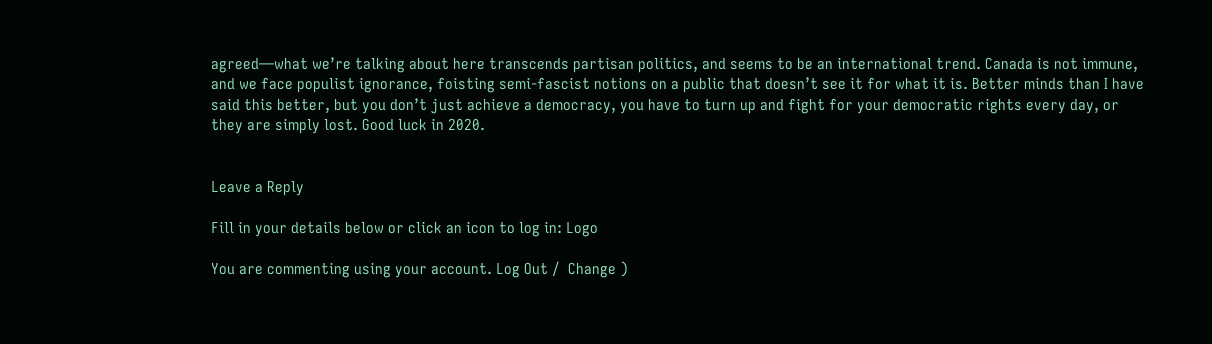agreed—what we’re talking about here transcends partisan politics, and seems to be an international trend. Canada is not immune, and we face populist ignorance, foisting semi-fascist notions on a public that doesn’t see it for what it is. Better minds than I have said this better, but you don’t just achieve a democracy, you have to turn up and fight for your democratic rights every day, or they are simply lost. Good luck in 2020.


Leave a Reply

Fill in your details below or click an icon to log in: Logo

You are commenting using your account. Log Out /  Change )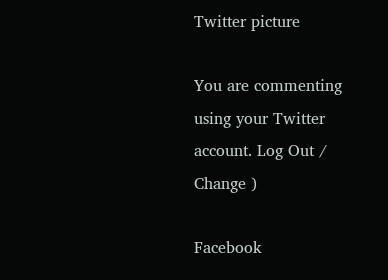Twitter picture

You are commenting using your Twitter account. Log Out /  Change )

Facebook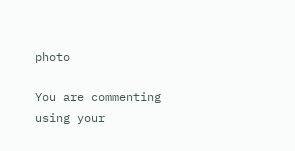photo

You are commenting using your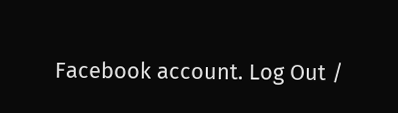Facebook account. Log Out /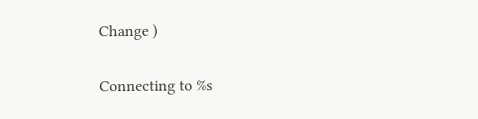Change )

Connecting to %s